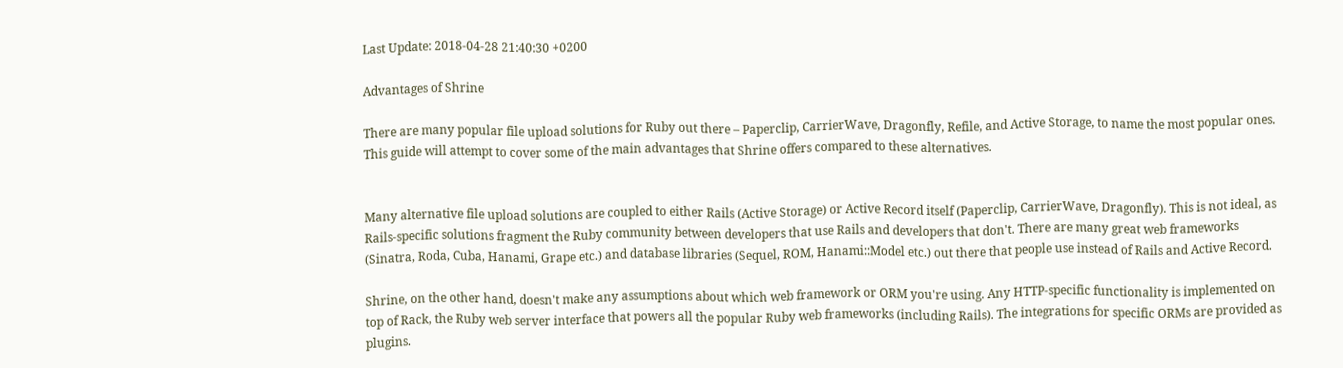Last Update: 2018-04-28 21:40:30 +0200

Advantages of Shrine

There are many popular file upload solutions for Ruby out there – Paperclip, CarrierWave, Dragonfly, Refile, and Active Storage, to name the most popular ones. This guide will attempt to cover some of the main advantages that Shrine offers compared to these alternatives.


Many alternative file upload solutions are coupled to either Rails (Active Storage) or Active Record itself (Paperclip, CarrierWave, Dragonfly). This is not ideal, as Rails-specific solutions fragment the Ruby community between developers that use Rails and developers that don't. There are many great web frameworks (Sinatra, Roda, Cuba, Hanami, Grape etc.) and database libraries (Sequel, ROM, Hanami::Model etc.) out there that people use instead of Rails and Active Record.

Shrine, on the other hand, doesn't make any assumptions about which web framework or ORM you're using. Any HTTP-specific functionality is implemented on top of Rack, the Ruby web server interface that powers all the popular Ruby web frameworks (including Rails). The integrations for specific ORMs are provided as plugins.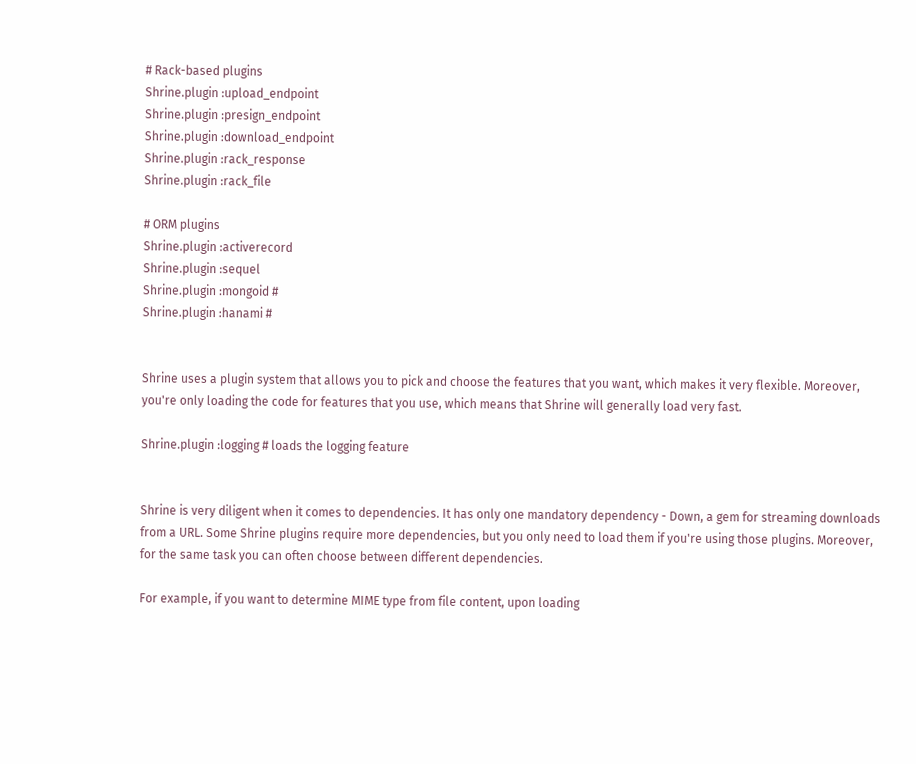# Rack-based plugins
Shrine.plugin :upload_endpoint
Shrine.plugin :presign_endpoint
Shrine.plugin :download_endpoint
Shrine.plugin :rack_response
Shrine.plugin :rack_file

# ORM plugins
Shrine.plugin :activerecord
Shrine.plugin :sequel
Shrine.plugin :mongoid #
Shrine.plugin :hanami #


Shrine uses a plugin system that allows you to pick and choose the features that you want, which makes it very flexible. Moreover, you're only loading the code for features that you use, which means that Shrine will generally load very fast.

Shrine.plugin :logging # loads the logging feature


Shrine is very diligent when it comes to dependencies. It has only one mandatory dependency - Down, a gem for streaming downloads from a URL. Some Shrine plugins require more dependencies, but you only need to load them if you're using those plugins. Moreover, for the same task you can often choose between different dependencies.

For example, if you want to determine MIME type from file content, upon loading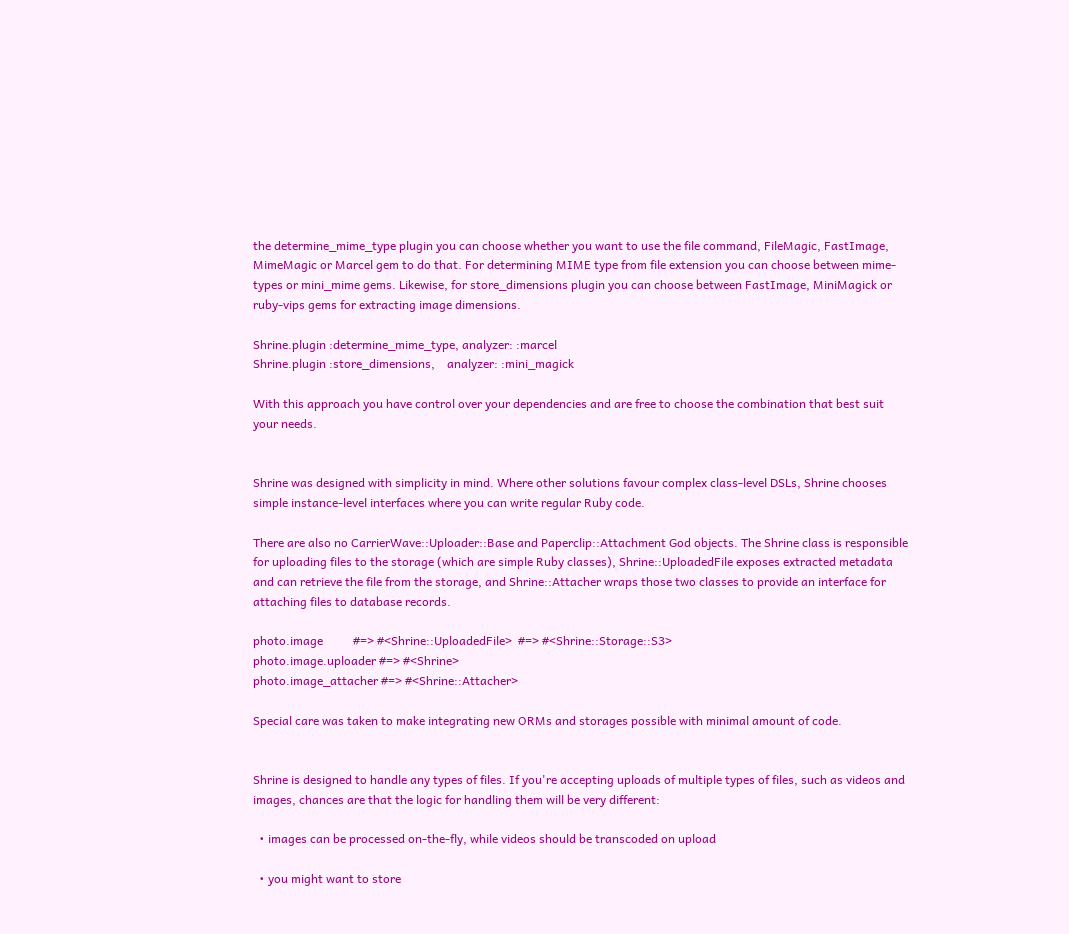the determine_mime_type plugin you can choose whether you want to use the file command, FileMagic, FastImage, MimeMagic or Marcel gem to do that. For determining MIME type from file extension you can choose between mime-types or mini_mime gems. Likewise, for store_dimensions plugin you can choose between FastImage, MiniMagick or ruby-vips gems for extracting image dimensions.

Shrine.plugin :determine_mime_type, analyzer: :marcel
Shrine.plugin :store_dimensions,    analyzer: :mini_magick

With this approach you have control over your dependencies and are free to choose the combination that best suit your needs.


Shrine was designed with simplicity in mind. Where other solutions favour complex class-level DSLs, Shrine chooses simple instance-level interfaces where you can write regular Ruby code.

There are also no CarrierWave::Uploader::Base and Paperclip::Attachment God objects. The Shrine class is responsible for uploading files to the storage (which are simple Ruby classes), Shrine::UploadedFile exposes extracted metadata and can retrieve the file from the storage, and Shrine::Attacher wraps those two classes to provide an interface for attaching files to database records.

photo.image          #=> #<Shrine::UploadedFile>  #=> #<Shrine::Storage::S3>
photo.image.uploader #=> #<Shrine>
photo.image_attacher #=> #<Shrine::Attacher>

Special care was taken to make integrating new ORMs and storages possible with minimal amount of code.


Shrine is designed to handle any types of files. If you're accepting uploads of multiple types of files, such as videos and images, chances are that the logic for handling them will be very different:

  • images can be processed on-the-fly, while videos should be transcoded on upload

  • you might want to store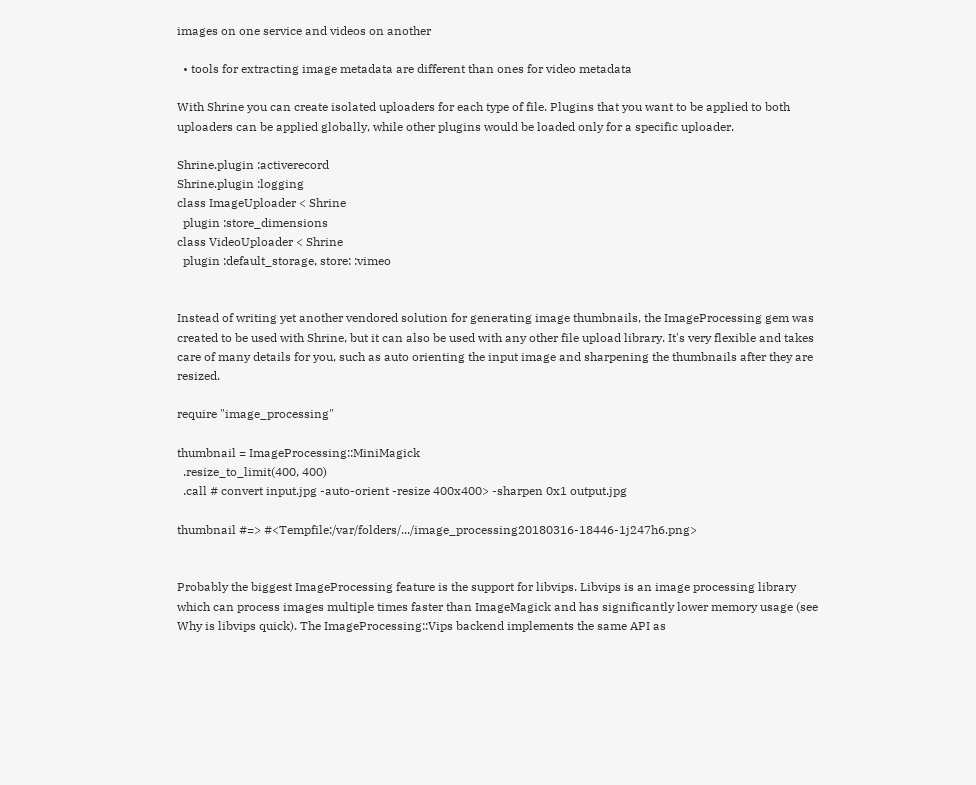images on one service and videos on another

  • tools for extracting image metadata are different than ones for video metadata

With Shrine you can create isolated uploaders for each type of file. Plugins that you want to be applied to both uploaders can be applied globally, while other plugins would be loaded only for a specific uploader.

Shrine.plugin :activerecord
Shrine.plugin :logging
class ImageUploader < Shrine
  plugin :store_dimensions
class VideoUploader < Shrine
  plugin :default_storage, store: :vimeo


Instead of writing yet another vendored solution for generating image thumbnails, the ImageProcessing gem was created to be used with Shrine, but it can also be used with any other file upload library. It's very flexible and takes care of many details for you, such as auto orienting the input image and sharpening the thumbnails after they are resized.

require "image_processing"

thumbnail = ImageProcessing::MiniMagick
  .resize_to_limit(400, 400)
  .call # convert input.jpg -auto-orient -resize 400x400> -sharpen 0x1 output.jpg

thumbnail #=> #<Tempfile:/var/folders/.../image_processing20180316-18446-1j247h6.png>


Probably the biggest ImageProcessing feature is the support for libvips. Libvips is an image processing library which can process images multiple times faster than ImageMagick and has significantly lower memory usage (see Why is libvips quick). The ImageProcessing::Vips backend implements the same API as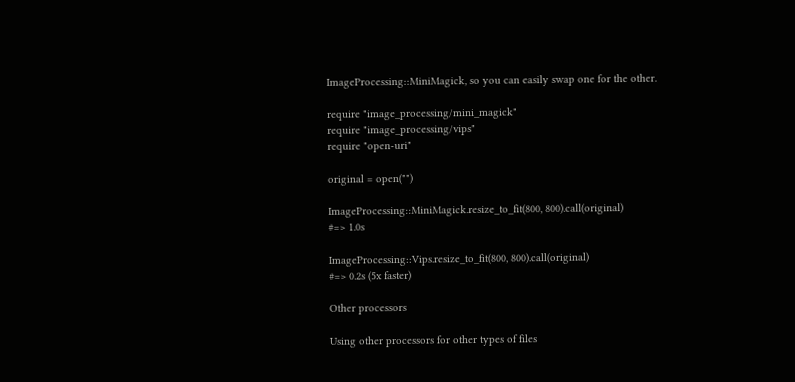ImageProcessing::MiniMagick, so you can easily swap one for the other.

require "image_processing/mini_magick"
require "image_processing/vips"
require "open-uri"

original = open("")

ImageProcessing::MiniMagick.resize_to_fit(800, 800).call(original)
#=> 1.0s

ImageProcessing::Vips.resize_to_fit(800, 800).call(original)
#=> 0.2s (5x faster)

Other processors

Using other processors for other types of files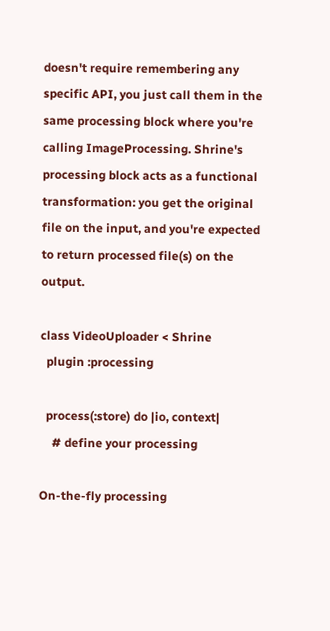doesn't require remembering any specific API, you just call them in the same processing block where you're calling ImageProcessing. Shrine's processing block acts as a functional transformation: you get the original file on the input, and you're expected to return processed file(s) on the output.

class VideoUploader < Shrine
  plugin :processing

  process(:store) do |io, context|
    # define your processing

On-the-fly processing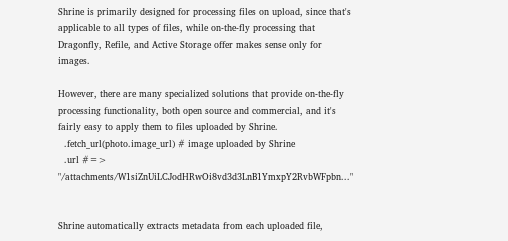Shrine is primarily designed for processing files on upload, since that's applicable to all types of files, while on-the-fly processing that Dragonfly, Refile, and Active Storage offer makes sense only for images.

However, there are many specialized solutions that provide on-the-fly processing functionality, both open source and commercial, and it's fairly easy to apply them to files uploaded by Shrine.
  .fetch_url(photo.image_url) # image uploaded by Shrine
  .url #=> "/attachments/W1siZnUiLCJodHRwOi8vd3d3LnB1YmxpY2RvbWFpbn..."


Shrine automatically extracts metadata from each uploaded file,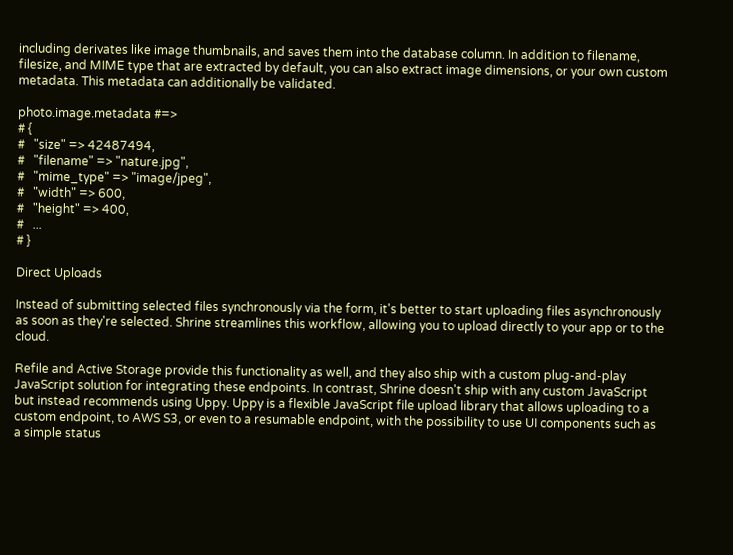including derivates like image thumbnails, and saves them into the database column. In addition to filename, filesize, and MIME type that are extracted by default, you can also extract image dimensions, or your own custom metadata. This metadata can additionally be validated.

photo.image.metadata #=>
# {
#   "size" => 42487494,
#   "filename" => "nature.jpg",
#   "mime_type" => "image/jpeg",
#   "width" => 600,
#   "height" => 400,
#   ...
# }

Direct Uploads

Instead of submitting selected files synchronously via the form, it's better to start uploading files asynchronously as soon as they're selected. Shrine streamlines this workflow, allowing you to upload directly to your app or to the cloud.

Refile and Active Storage provide this functionality as well, and they also ship with a custom plug-and-play JavaScript solution for integrating these endpoints. In contrast, Shrine doesn't ship with any custom JavaScript but instead recommends using Uppy. Uppy is a flexible JavaScript file upload library that allows uploading to a custom endpoint, to AWS S3, or even to a resumable endpoint, with the possibility to use UI components such as a simple status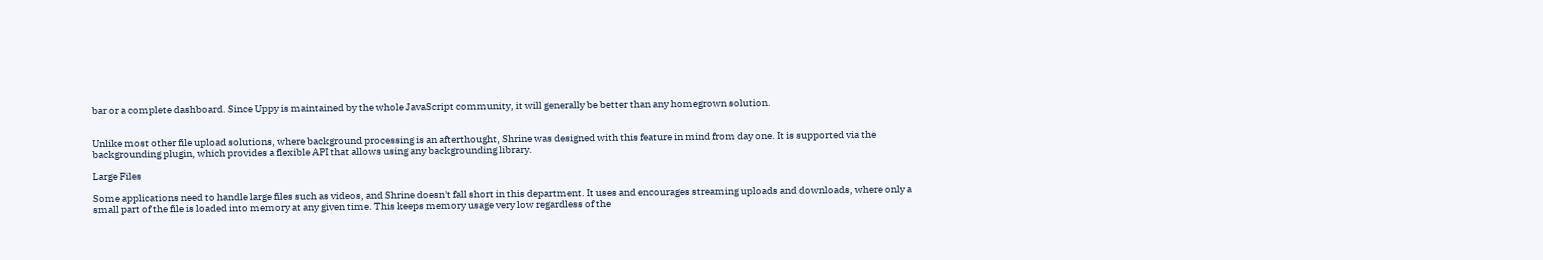bar or a complete dashboard. Since Uppy is maintained by the whole JavaScript community, it will generally be better than any homegrown solution.


Unlike most other file upload solutions, where background processing is an afterthought, Shrine was designed with this feature in mind from day one. It is supported via the backgrounding plugin, which provides a flexible API that allows using any backgrounding library.

Large Files

Some applications need to handle large files such as videos, and Shrine doesn't fall short in this department. It uses and encourages streaming uploads and downloads, where only a small part of the file is loaded into memory at any given time. This keeps memory usage very low regardless of the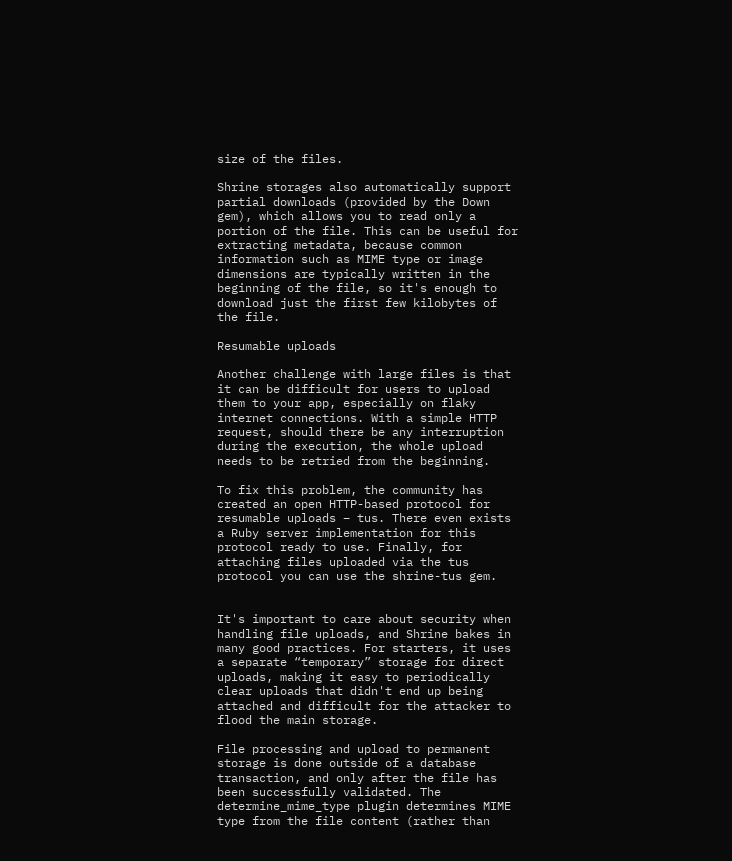size of the files.

Shrine storages also automatically support partial downloads (provided by the Down gem), which allows you to read only a portion of the file. This can be useful for extracting metadata, because common information such as MIME type or image dimensions are typically written in the beginning of the file, so it's enough to download just the first few kilobytes of the file.

Resumable uploads

Another challenge with large files is that it can be difficult for users to upload them to your app, especially on flaky internet connections. With a simple HTTP request, should there be any interruption during the execution, the whole upload needs to be retried from the beginning.

To fix this problem, the community has created an open HTTP-based protocol for resumable uploads – tus. There even exists a Ruby server implementation for this protocol ready to use. Finally, for attaching files uploaded via the tus protocol you can use the shrine-tus gem.


It's important to care about security when handling file uploads, and Shrine bakes in many good practices. For starters, it uses a separate “temporary” storage for direct uploads, making it easy to periodically clear uploads that didn't end up being attached and difficult for the attacker to flood the main storage.

File processing and upload to permanent storage is done outside of a database transaction, and only after the file has been successfully validated. The determine_mime_type plugin determines MIME type from the file content (rather than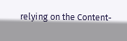relying on the Content-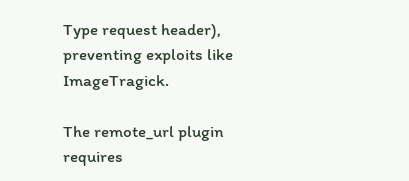Type request header), preventing exploits like ImageTragick.

The remote_url plugin requires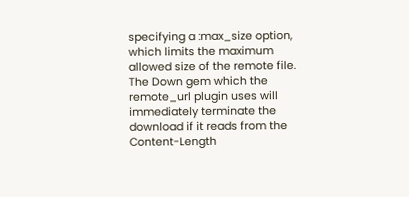specifying a :max_size option, which limits the maximum allowed size of the remote file. The Down gem which the remote_url plugin uses will immediately terminate the download if it reads from the Content-Length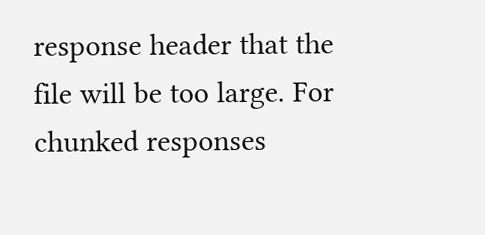response header that the file will be too large. For chunked responses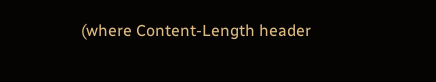(where Content-Length header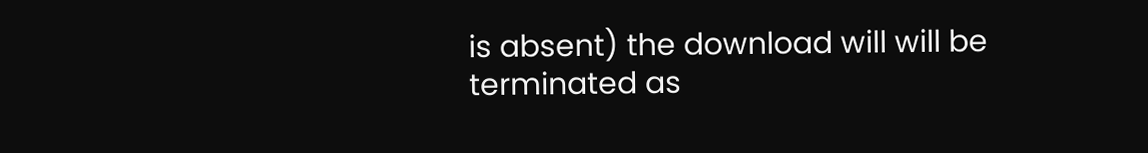is absent) the download will will be terminated as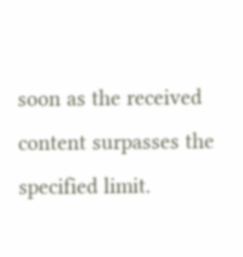soon as the received content surpasses the specified limit.